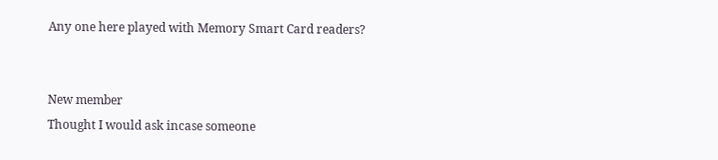Any one here played with Memory Smart Card readers?


New member
Thought I would ask incase someone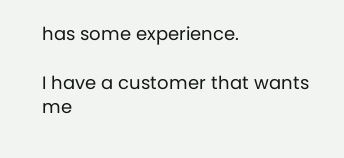has some experience.

I have a customer that wants me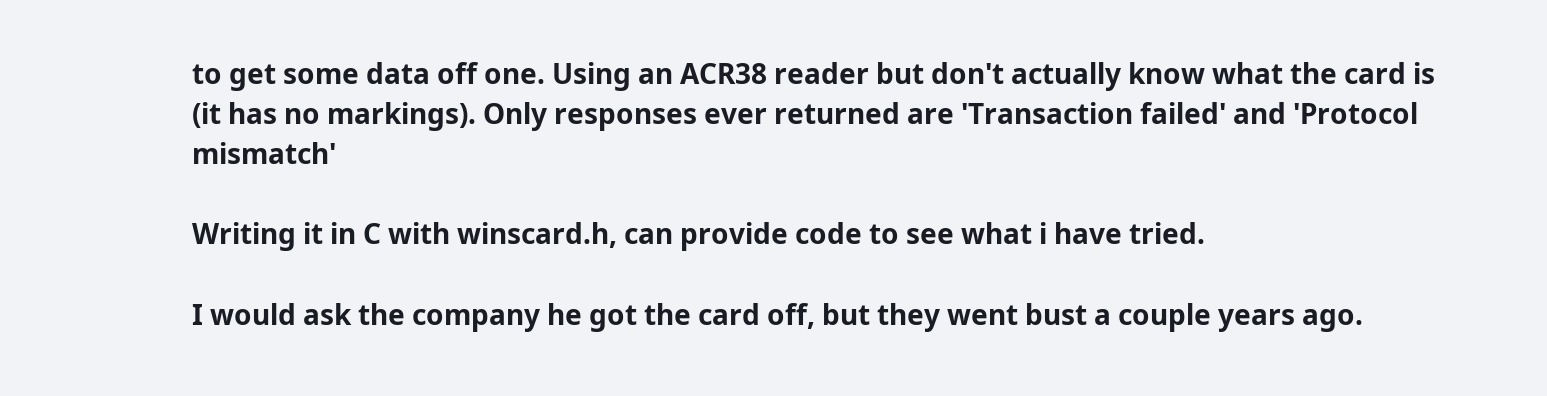to get some data off one. Using an ACR38 reader but don't actually know what the card is (it has no markings). Only responses ever returned are 'Transaction failed' and 'Protocol mismatch'

Writing it in C with winscard.h, can provide code to see what i have tried.

I would ask the company he got the card off, but they went bust a couple years ago.